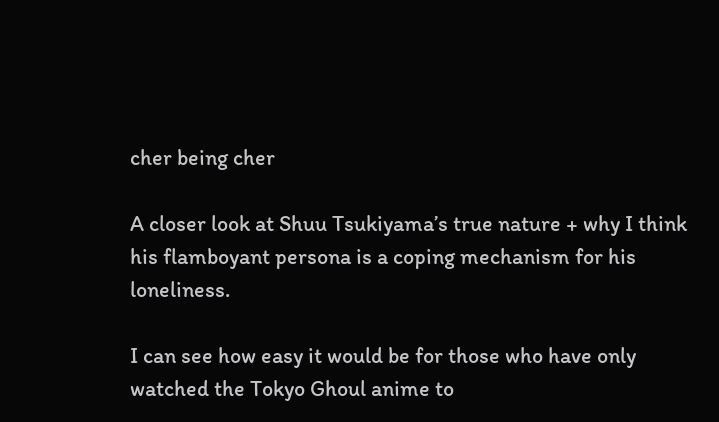cher being cher

A closer look at Shuu Tsukiyama’s true nature + why I think his flamboyant persona is a coping mechanism for his loneliness.

I can see how easy it would be for those who have only watched the Tokyo Ghoul anime to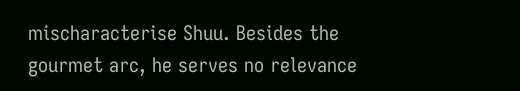mischaracterise Shuu. Besides the gourmet arc, he serves no relevance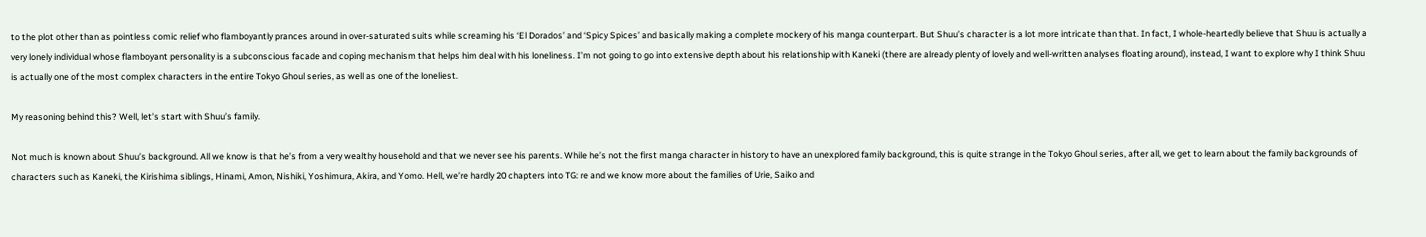to the plot other than as pointless comic relief who flamboyantly prances around in over-saturated suits while screaming his ‘El Dorados’ and ‘Spicy Spices’ and basically making a complete mockery of his manga counterpart. But Shuu’s character is a lot more intricate than that. In fact, I whole-heartedly believe that Shuu is actually a very lonely individual whose flamboyant personality is a subconscious facade and coping mechanism that helps him deal with his loneliness. I’m not going to go into extensive depth about his relationship with Kaneki (there are already plenty of lovely and well-written analyses floating around), instead, I want to explore why I think Shuu is actually one of the most complex characters in the entire Tokyo Ghoul series, as well as one of the loneliest.

My reasoning behind this? Well, let’s start with Shuu’s family.

Not much is known about Shuu’s background. All we know is that he’s from a very wealthy household and that we never see his parents. While he’s not the first manga character in history to have an unexplored family background, this is quite strange in the Tokyo Ghoul series, after all, we get to learn about the family backgrounds of characters such as Kaneki, the Kirishima siblings, Hinami, Amon, Nishiki, Yoshimura, Akira, and Yomo. Hell, we’re hardly 20 chapters into TG: re and we know more about the families of Urie, Saiko and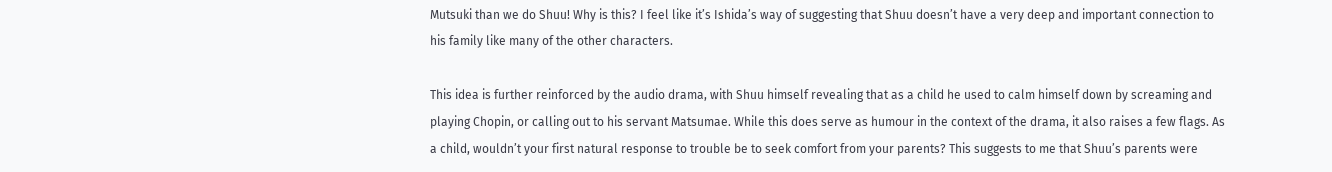Mutsuki than we do Shuu! Why is this? I feel like it’s Ishida’s way of suggesting that Shuu doesn’t have a very deep and important connection to his family like many of the other characters.

This idea is further reinforced by the audio drama, with Shuu himself revealing that as a child he used to calm himself down by screaming and playing Chopin, or calling out to his servant Matsumae. While this does serve as humour in the context of the drama, it also raises a few flags. As a child, wouldn’t your first natural response to trouble be to seek comfort from your parents? This suggests to me that Shuu’s parents were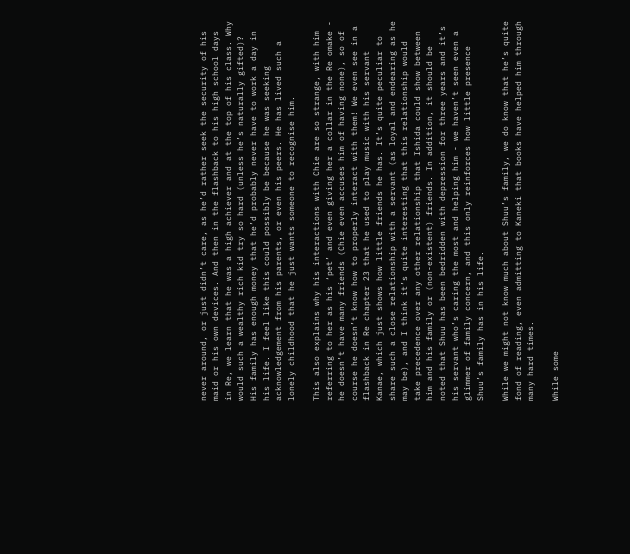never around, or just didn’t care, as he’d rather seek the security of his maid or his own devices. And then in the flashback to his high school days in Re, we learn that he was a high achiever and at the top of his class. Why would such a wealthy rich kid try so hard (unless he’s naturally gifted)? His family has enough money that he’d probably never have to work a day in his life. I feel like this could possibly be because he was seeking acknowledgement from his parents, or even his peers. He has lived such a lonely childhood that he just wants someone to recognise him.

This also explains why his interactions with Chie are so strange, with him referring to her as his ‘pet’ and even giving her a collar in the Re omake - he doesn’t have many friends (Chie even accuses him of having none), so of course he doesn’t know how to properly interact with them! We even see in a flashback in Re chapter 23 that he used to play music with his servant Kanae, which just shows how little friends he has. It’s quite peculiar to share such a close relationship with a servant (as loyal and endearing as he may be), and I think it’s quite interesting that this relationship would take precedence over any other relationship that Ishida could show between him and his family or (non-existent) friends. In addition, it should be noted that Shuu has been bedridden with depression for three years and it’s his servant who’s caring the most and helping him - we haven’t seen even a glimmer of family concern, and this only reinforces how little presence Shuu’s family has in his life.

While we might not know much about Shuu’s family, we do know that he’s quite fond of reading, even admitting to Kaneki that books have helped him through many hard times.

While some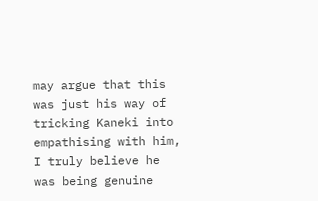may argue that this was just his way of tricking Kaneki into empathising with him, I truly believe he was being genuine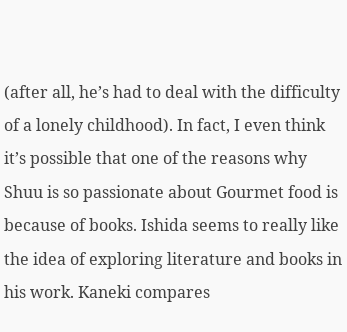(after all, he’s had to deal with the difficulty of a lonely childhood). In fact, I even think it’s possible that one of the reasons why Shuu is so passionate about Gourmet food is because of books. Ishida seems to really like the idea of exploring literature and books in his work. Kaneki compares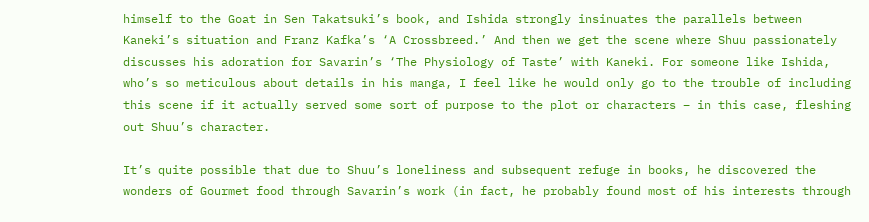himself to the Goat in Sen Takatsuki’s book, and Ishida strongly insinuates the parallels between Kaneki’s situation and Franz Kafka’s ‘A Crossbreed.’ And then we get the scene where Shuu passionately discusses his adoration for Savarin’s ‘The Physiology of Taste’ with Kaneki. For someone like Ishida, who’s so meticulous about details in his manga, I feel like he would only go to the trouble of including this scene if it actually served some sort of purpose to the plot or characters – in this case, fleshing out Shuu’s character.

It’s quite possible that due to Shuu’s loneliness and subsequent refuge in books, he discovered the wonders of Gourmet food through Savarin’s work (in fact, he probably found most of his interests through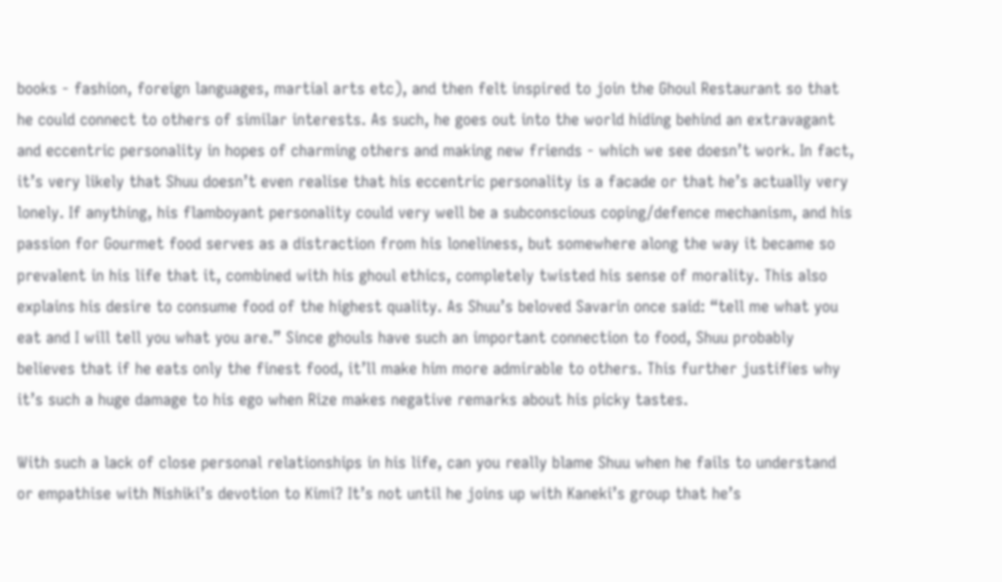books - fashion, foreign languages, martial arts etc), and then felt inspired to join the Ghoul Restaurant so that he could connect to others of similar interests. As such, he goes out into the world hiding behind an extravagant and eccentric personality in hopes of charming others and making new friends - which we see doesn’t work. In fact, it’s very likely that Shuu doesn’t even realise that his eccentric personality is a facade or that he’s actually very lonely. If anything, his flamboyant personality could very well be a subconscious coping/defence mechanism, and his passion for Gourmet food serves as a distraction from his loneliness, but somewhere along the way it became so prevalent in his life that it, combined with his ghoul ethics, completely twisted his sense of morality. This also explains his desire to consume food of the highest quality. As Shuu’s beloved Savarin once said: “tell me what you eat and I will tell you what you are.” Since ghouls have such an important connection to food, Shuu probably believes that if he eats only the finest food, it’ll make him more admirable to others. This further justifies why it’s such a huge damage to his ego when Rize makes negative remarks about his picky tastes.

With such a lack of close personal relationships in his life, can you really blame Shuu when he fails to understand or empathise with Nishiki’s devotion to Kimi? It’s not until he joins up with Kaneki’s group that he’s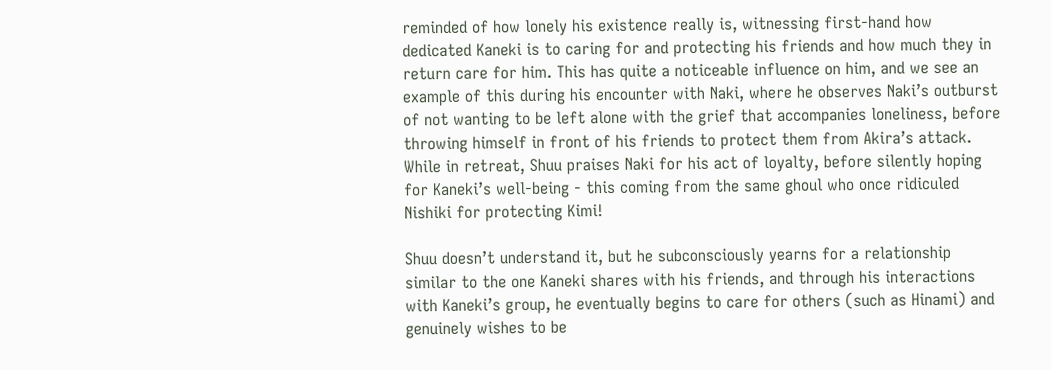reminded of how lonely his existence really is, witnessing first-hand how dedicated Kaneki is to caring for and protecting his friends and how much they in return care for him. This has quite a noticeable influence on him, and we see an example of this during his encounter with Naki, where he observes Naki’s outburst of not wanting to be left alone with the grief that accompanies loneliness, before throwing himself in front of his friends to protect them from Akira’s attack. While in retreat, Shuu praises Naki for his act of loyalty, before silently hoping for Kaneki’s well-being - this coming from the same ghoul who once ridiculed Nishiki for protecting Kimi!

Shuu doesn’t understand it, but he subconsciously yearns for a relationship similar to the one Kaneki shares with his friends, and through his interactions with Kaneki’s group, he eventually begins to care for others (such as Hinami) and genuinely wishes to be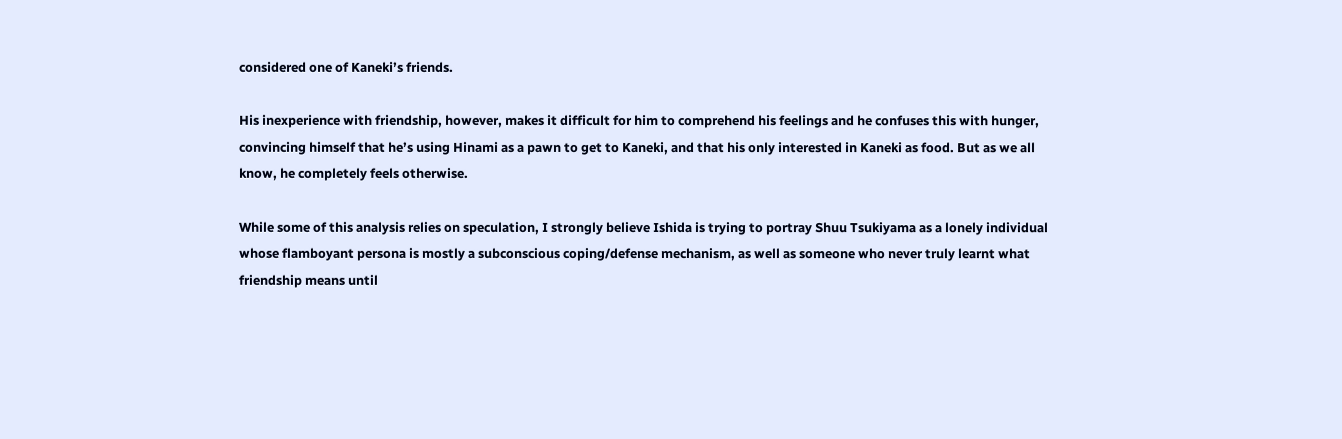considered one of Kaneki’s friends.

His inexperience with friendship, however, makes it difficult for him to comprehend his feelings and he confuses this with hunger, convincing himself that he’s using Hinami as a pawn to get to Kaneki, and that his only interested in Kaneki as food. But as we all know, he completely feels otherwise.

While some of this analysis relies on speculation, I strongly believe Ishida is trying to portray Shuu Tsukiyama as a lonely individual whose flamboyant persona is mostly a subconscious coping/defense mechanism, as well as someone who never truly learnt what friendship means until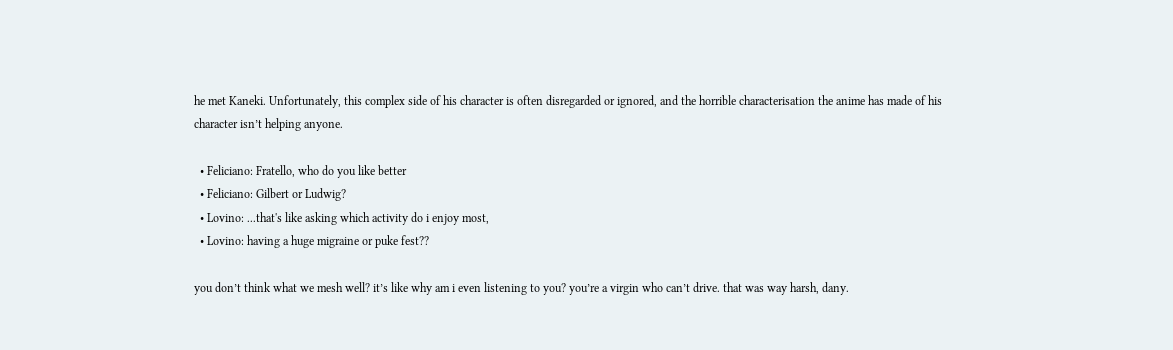he met Kaneki. Unfortunately, this complex side of his character is often disregarded or ignored, and the horrible characterisation the anime has made of his character isn’t helping anyone.

  • Feliciano: Fratello, who do you like better
  • Feliciano: Gilbert or Ludwig?
  • Lovino: ...that's like asking which activity do i enjoy most,
  • Lovino: having a huge migraine or puke fest??

you don’t think what we mesh well? it’s like why am i even listening to you? you’re a virgin who can’t drive. that was way harsh, dany.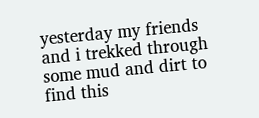yesterday my friends and i trekked through some mud and dirt to find this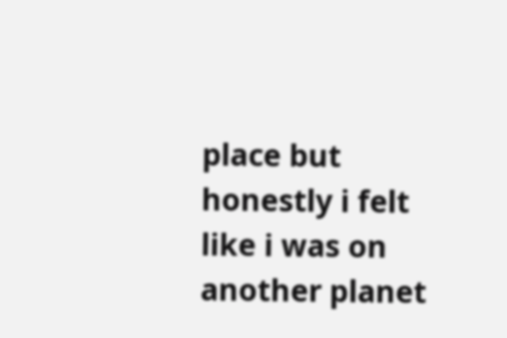place but honestly i felt like i was on another planet